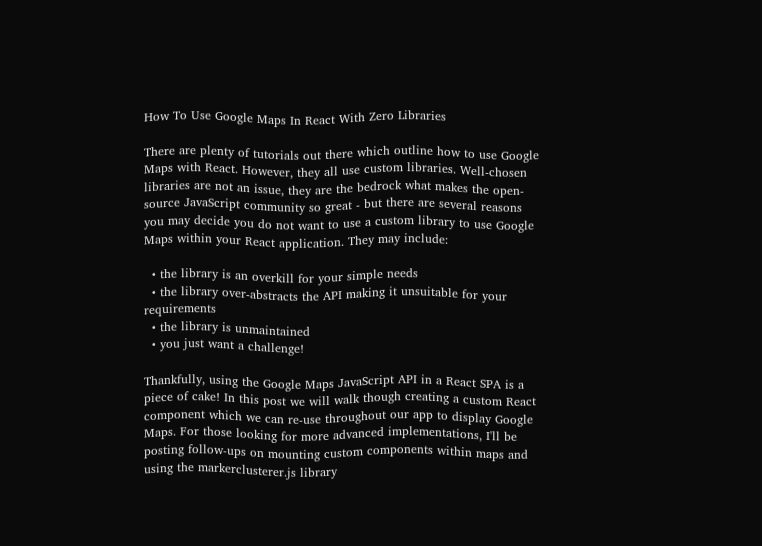How To Use Google Maps In React With Zero Libraries

There are plenty of tutorials out there which outline how to use Google Maps with React. However, they all use custom libraries. Well-chosen libraries are not an issue, they are the bedrock what makes the open-source JavaScript community so great - but there are several reasons you may decide you do not want to use a custom library to use Google Maps within your React application. They may include:

  • the library is an overkill for your simple needs
  • the library over-abstracts the API making it unsuitable for your requirements
  • the library is unmaintained
  • you just want a challenge!

Thankfully, using the Google Maps JavaScript API in a React SPA is a piece of cake! In this post we will walk though creating a custom React component which we can re-use throughout our app to display Google Maps. For those looking for more advanced implementations, I'll be posting follow-ups on mounting custom components within maps and using the markerclusterer.js library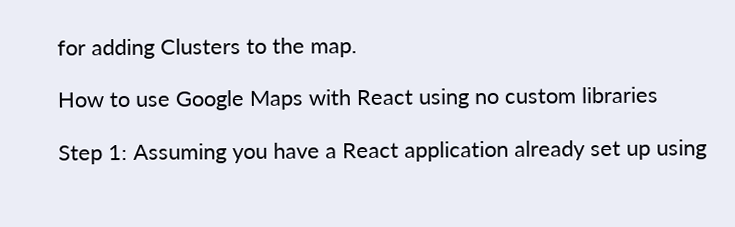for adding Clusters to the map.

How to use Google Maps with React using no custom libraries

Step 1: Assuming you have a React application already set up using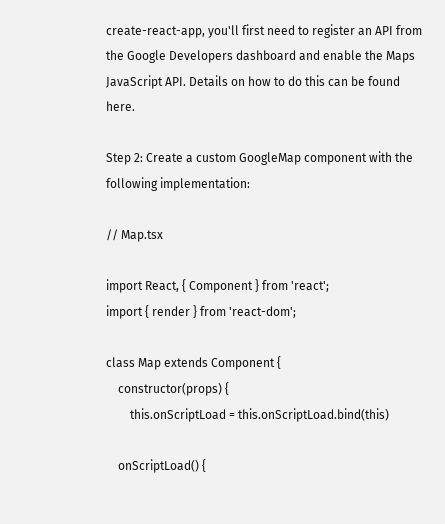create-react-app, you'll first need to register an API from the Google Developers dashboard and enable the Maps JavaScript API. Details on how to do this can be found here.

Step 2: Create a custom GoogleMap component with the following implementation:

// Map.tsx

import React, { Component } from 'react';
import { render } from 'react-dom';

class Map extends Component {
    constructor(props) {
        this.onScriptLoad = this.onScriptLoad.bind(this)

    onScriptLoad() {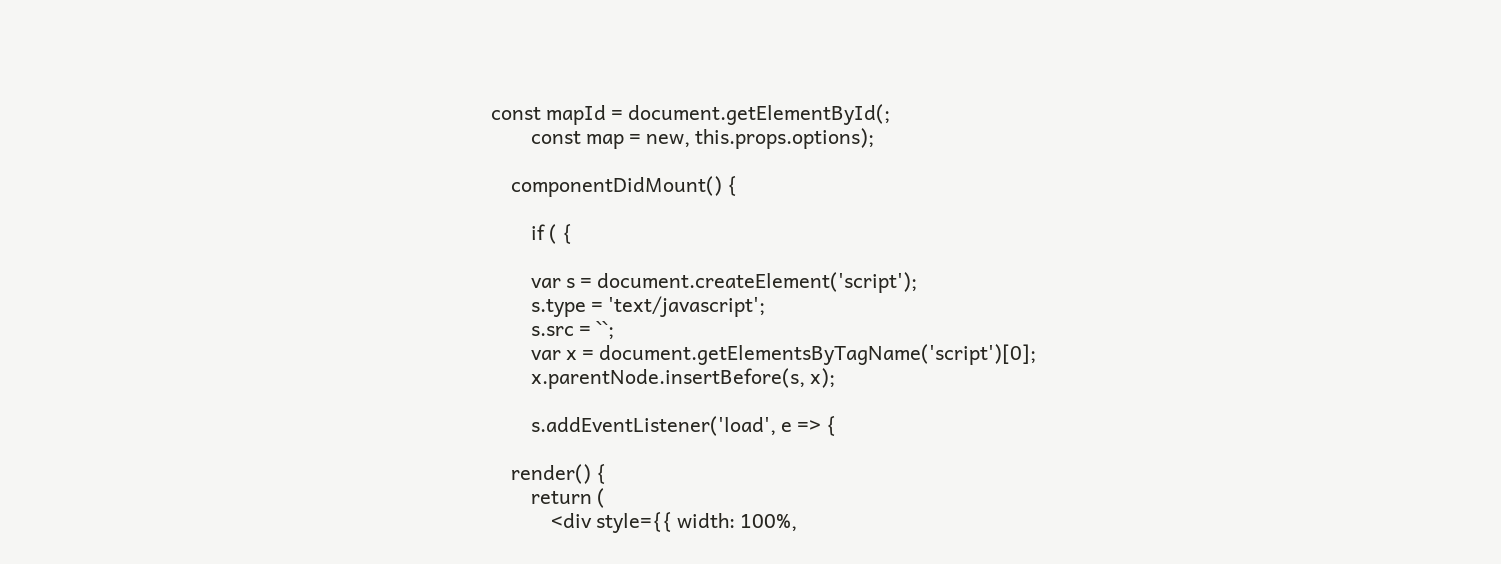const mapId = document.getElementById(;
        const map = new, this.props.options);

    componentDidMount() {

        if ( {

        var s = document.createElement('script');
        s.type = 'text/javascript';
        s.src = ``;
        var x = document.getElementsByTagName('script')[0];
        x.parentNode.insertBefore(s, x);

        s.addEventListener('load', e => {

    render() {
        return (
            <div style={{ width: 100%,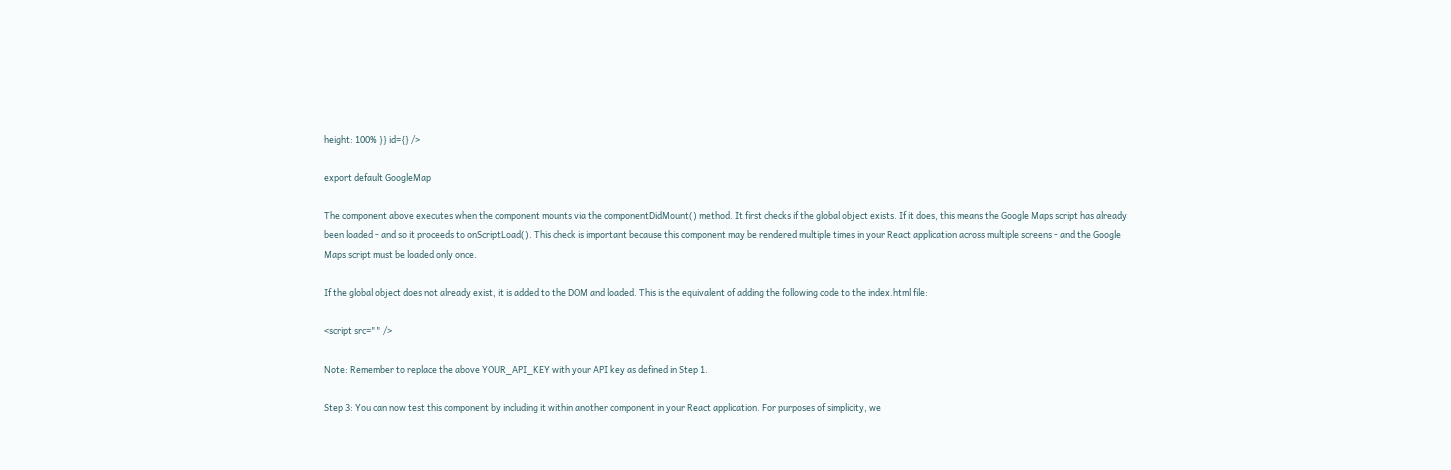height: 100% }} id={} />

export default GoogleMap

The component above executes when the component mounts via the componentDidMount() method. It first checks if the global object exists. If it does, this means the Google Maps script has already been loaded - and so it proceeds to onScriptLoad(). This check is important because this component may be rendered multiple times in your React application across multiple screens - and the Google Maps script must be loaded only once.

If the global object does not already exist, it is added to the DOM and loaded. This is the equivalent of adding the following code to the index.html file:

<script src="" />

Note: Remember to replace the above YOUR_API_KEY with your API key as defined in Step 1.

Step 3: You can now test this component by including it within another component in your React application. For purposes of simplicity, we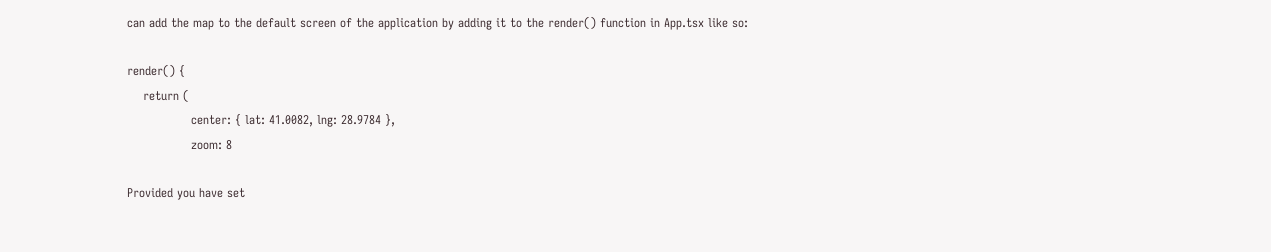can add the map to the default screen of the application by adding it to the render() function in App.tsx like so:

render() {
    return (
                center: { lat: 41.0082, lng: 28.9784 },
                zoom: 8

Provided you have set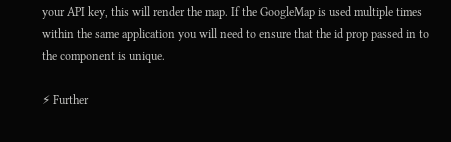your API key, this will render the map. If the GoogleMap is used multiple times within the same application you will need to ensure that the id prop passed in to the component is unique.

⚡ Further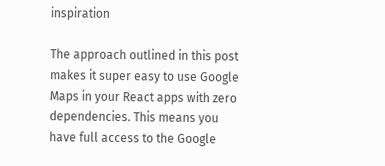inspiration

The approach outlined in this post makes it super easy to use Google Maps in your React apps with zero dependencies. This means you have full access to the Google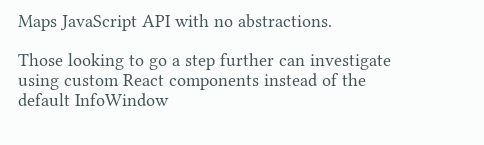Maps JavaScript API with no abstractions.

Those looking to go a step further can investigate using custom React components instead of the default InfoWindow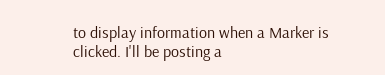to display information when a Marker is clicked. I'll be posting a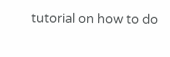tutorial on how to do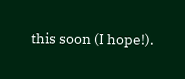this soon (I hope!).